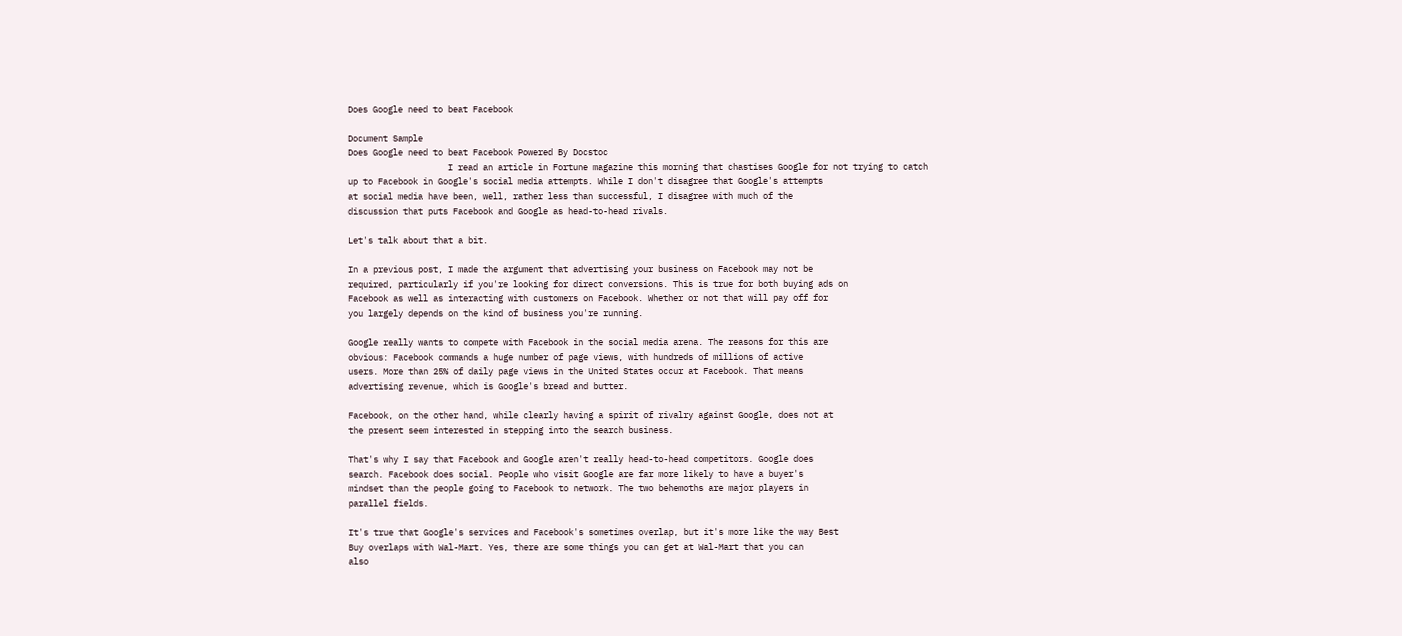Does Google need to beat Facebook

Document Sample
Does Google need to beat Facebook Powered By Docstoc
                    I read an article in Fortune magazine this morning that chastises Google for not trying to catch
up to Facebook in Google's social media attempts. While I don't disagree that Google's attempts
at social media have been, well, rather less than successful, I disagree with much of the
discussion that puts Facebook and Google as head-to-head rivals.

Let's talk about that a bit.

In a previous post, I made the argument that advertising your business on Facebook may not be
required, particularly if you're looking for direct conversions. This is true for both buying ads on
Facebook as well as interacting with customers on Facebook. Whether or not that will pay off for
you largely depends on the kind of business you're running.

Google really wants to compete with Facebook in the social media arena. The reasons for this are
obvious: Facebook commands a huge number of page views, with hundreds of millions of active
users. More than 25% of daily page views in the United States occur at Facebook. That means
advertising revenue, which is Google's bread and butter.

Facebook, on the other hand, while clearly having a spirit of rivalry against Google, does not at
the present seem interested in stepping into the search business.

That's why I say that Facebook and Google aren't really head-to-head competitors. Google does
search. Facebook does social. People who visit Google are far more likely to have a buyer's
mindset than the people going to Facebook to network. The two behemoths are major players in
parallel fields.

It's true that Google's services and Facebook's sometimes overlap, but it's more like the way Best
Buy overlaps with Wal-Mart. Yes, there are some things you can get at Wal-Mart that you can
also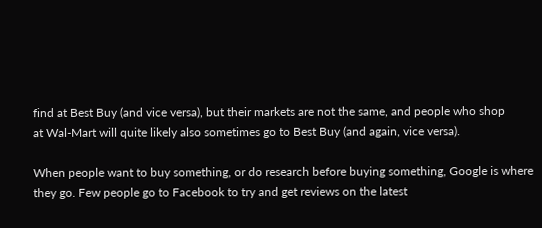find at Best Buy (and vice versa), but their markets are not the same, and people who shop
at Wal-Mart will quite likely also sometimes go to Best Buy (and again, vice versa).

When people want to buy something, or do research before buying something, Google is where
they go. Few people go to Facebook to try and get reviews on the latest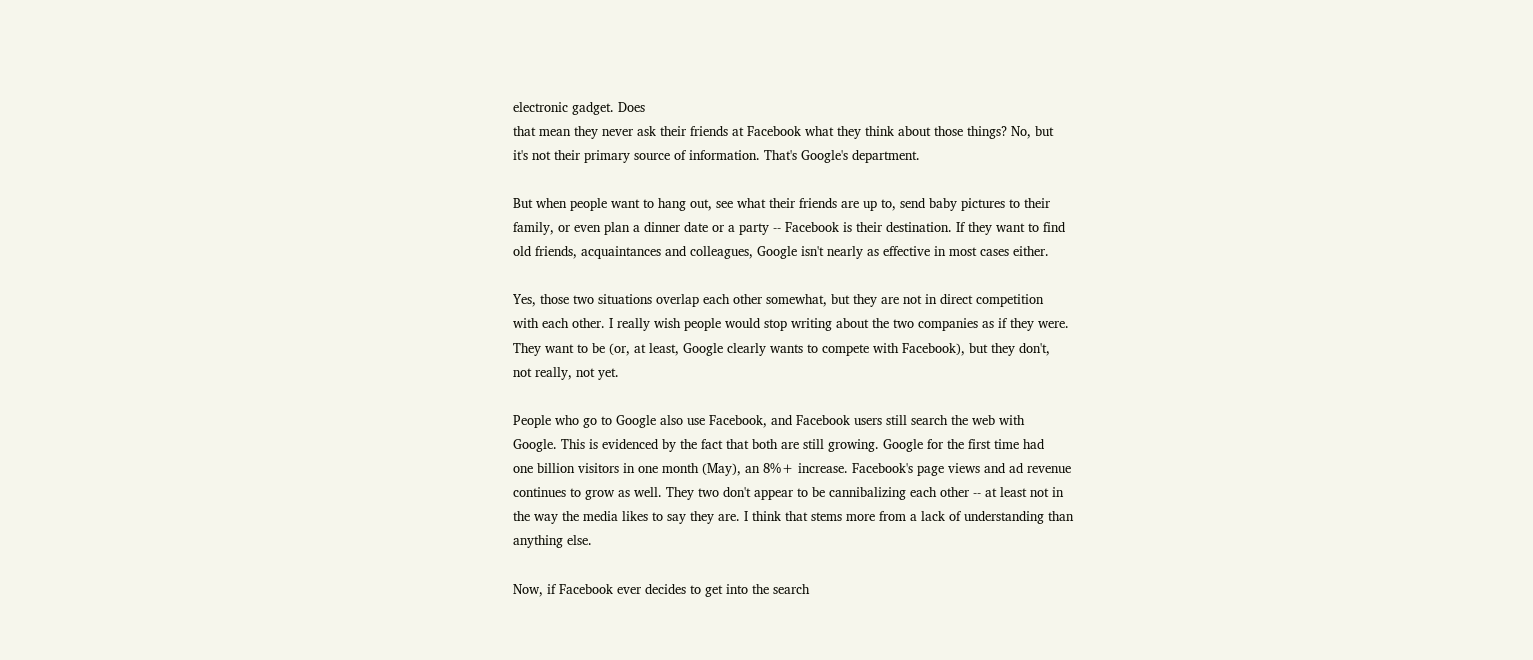electronic gadget. Does
that mean they never ask their friends at Facebook what they think about those things? No, but
it's not their primary source of information. That's Google's department.

But when people want to hang out, see what their friends are up to, send baby pictures to their
family, or even plan a dinner date or a party -- Facebook is their destination. If they want to find
old friends, acquaintances and colleagues, Google isn't nearly as effective in most cases either.

Yes, those two situations overlap each other somewhat, but they are not in direct competition
with each other. I really wish people would stop writing about the two companies as if they were.
They want to be (or, at least, Google clearly wants to compete with Facebook), but they don't,
not really, not yet.

People who go to Google also use Facebook, and Facebook users still search the web with
Google. This is evidenced by the fact that both are still growing. Google for the first time had
one billion visitors in one month (May), an 8%+ increase. Facebook's page views and ad revenue
continues to grow as well. They two don't appear to be cannibalizing each other -- at least not in
the way the media likes to say they are. I think that stems more from a lack of understanding than
anything else.

Now, if Facebook ever decides to get into the search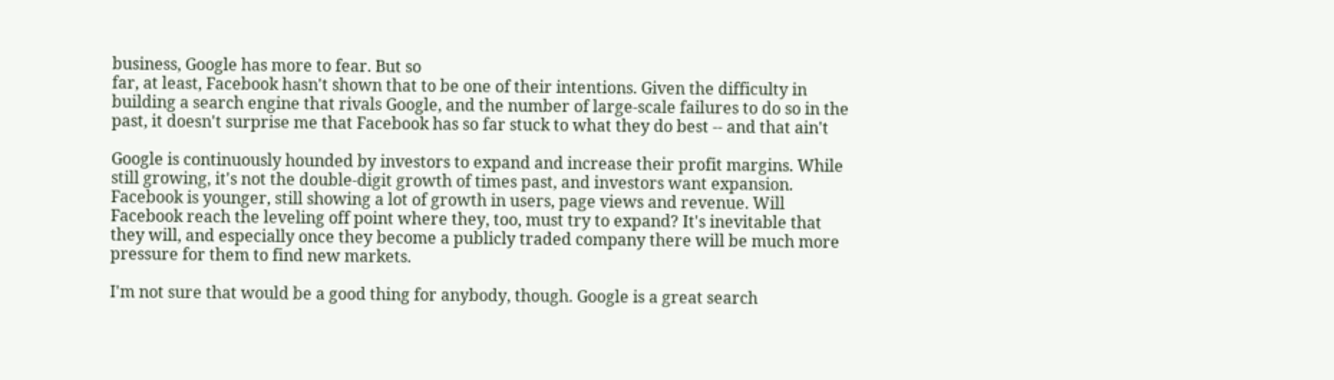business, Google has more to fear. But so
far, at least, Facebook hasn't shown that to be one of their intentions. Given the difficulty in
building a search engine that rivals Google, and the number of large-scale failures to do so in the
past, it doesn't surprise me that Facebook has so far stuck to what they do best -- and that ain't

Google is continuously hounded by investors to expand and increase their profit margins. While
still growing, it's not the double-digit growth of times past, and investors want expansion.
Facebook is younger, still showing a lot of growth in users, page views and revenue. Will
Facebook reach the leveling off point where they, too, must try to expand? It's inevitable that
they will, and especially once they become a publicly traded company there will be much more
pressure for them to find new markets.

I'm not sure that would be a good thing for anybody, though. Google is a great search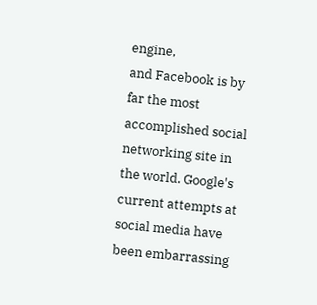engine,
and Facebook is by far the most accomplished social networking site in the world. Google's
current attempts at social media have been embarrassing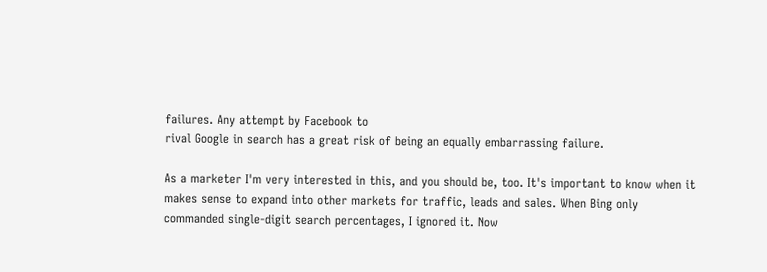failures. Any attempt by Facebook to
rival Google in search has a great risk of being an equally embarrassing failure.

As a marketer I'm very interested in this, and you should be, too. It's important to know when it
makes sense to expand into other markets for traffic, leads and sales. When Bing only
commanded single-digit search percentages, I ignored it. Now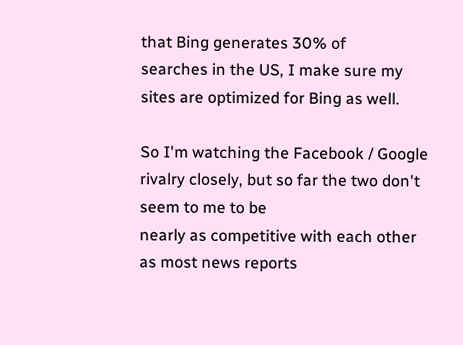that Bing generates 30% of
searches in the US, I make sure my sites are optimized for Bing as well.

So I'm watching the Facebook / Google rivalry closely, but so far the two don't seem to me to be
nearly as competitive with each other as most news reports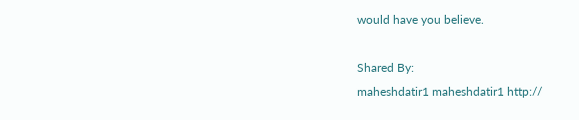would have you believe.

Shared By:
maheshdatir1 maheshdatir1 http://